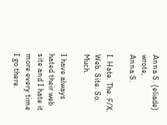Anna S. (eliade) wrote,
Anna S.

I. Hate. The. F/X. Web. Site. So. Much.

I have always hated their web site and I hate it more every time I go there.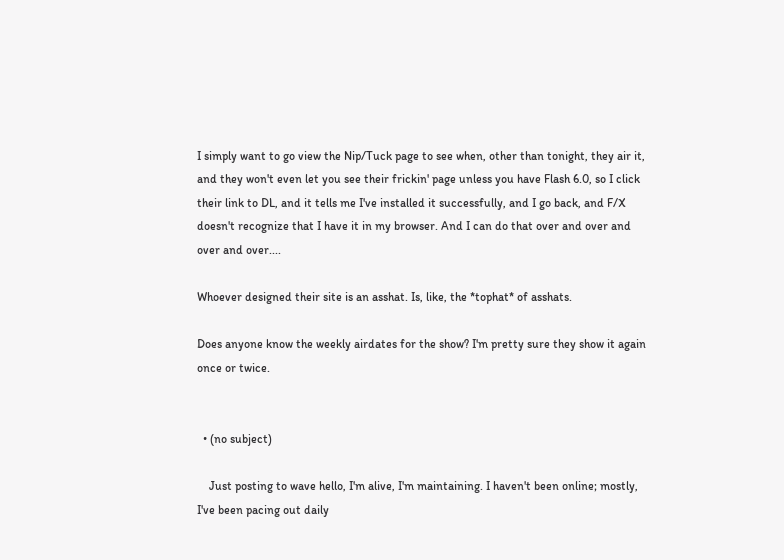I simply want to go view the Nip/Tuck page to see when, other than tonight, they air it, and they won't even let you see their frickin' page unless you have Flash 6.0, so I click their link to DL, and it tells me I've installed it successfully, and I go back, and F/X doesn't recognize that I have it in my browser. And I can do that over and over and over and over....

Whoever designed their site is an asshat. Is, like, the *tophat* of asshats.

Does anyone know the weekly airdates for the show? I'm pretty sure they show it again once or twice.


  • (no subject)

    Just posting to wave hello, I'm alive, I'm maintaining. I haven't been online; mostly, I've been pacing out daily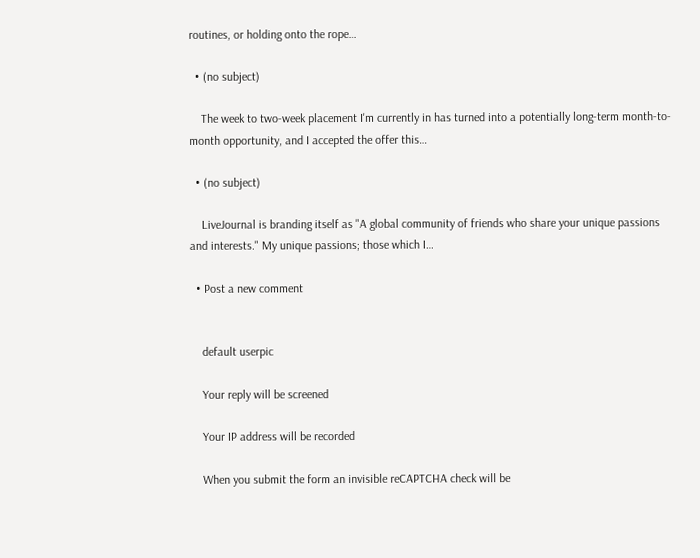routines, or holding onto the rope…

  • (no subject)

    The week to two-week placement I'm currently in has turned into a potentially long-term month-to-month opportunity, and I accepted the offer this…

  • (no subject)

    LiveJournal is branding itself as "A global community of friends who share your unique passions and interests." My unique passions; those which I…

  • Post a new comment


    default userpic

    Your reply will be screened

    Your IP address will be recorded

    When you submit the form an invisible reCAPTCHA check will be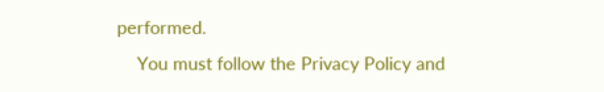performed.
    You must follow the Privacy Policy and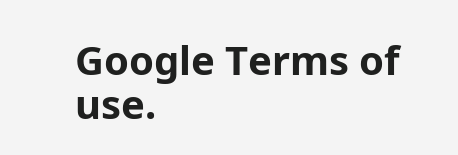Google Terms of use.